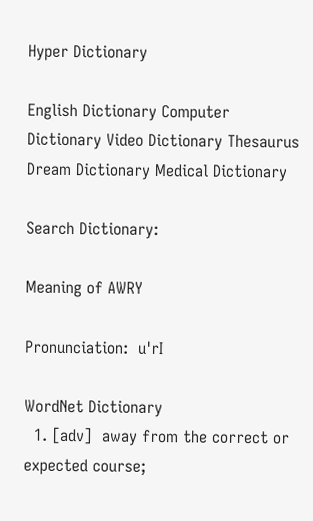Hyper Dictionary

English Dictionary Computer Dictionary Video Dictionary Thesaurus Dream Dictionary Medical Dictionary

Search Dictionary:

Meaning of AWRY

Pronunciation:  u'rI

WordNet Dictionary
  1. [adv]  away from the correct or expected course;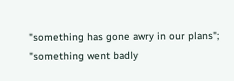"something has gone awry in our plans"; "something went badly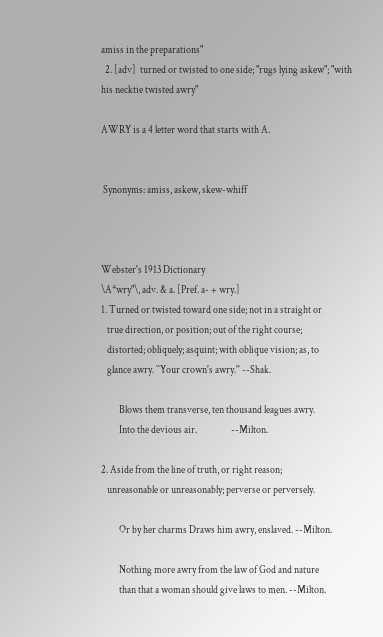amiss in the preparations"
  2. [adv]  turned or twisted to one side; "rugs lying askew"; "with his necktie twisted awry"

AWRY is a 4 letter word that starts with A.


 Synonyms: amiss, askew, skew-whiff



Webster's 1913 Dictionary
\A*wry"\, adv. & a. [Pref. a- + wry.]
1. Turned or twisted toward one side; not in a straight or
   true direction, or position; out of the right course;
   distorted; obliquely; asquint; with oblique vision; as, to
   glance awry. ``Your crown's awry.'' --Shak.

         Blows them transverse, ten thousand leagues awry.
         Into the devious air.                 --Milton.

2. Aside from the line of truth, or right reason;
   unreasonable or unreasonably; perverse or perversely.

         Or by her charms Draws him awry, enslaved. --Milton.

         Nothing more awry from the law of God and nature
         than that a woman should give laws to men. --Milton.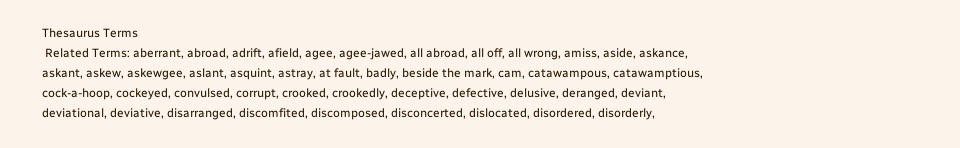Thesaurus Terms
 Related Terms: aberrant, abroad, adrift, afield, agee, agee-jawed, all abroad, all off, all wrong, amiss, aside, askance, askant, askew, askewgee, aslant, asquint, astray, at fault, badly, beside the mark, cam, catawampous, catawamptious, cock-a-hoop, cockeyed, convulsed, corrupt, crooked, crookedly, deceptive, defective, delusive, deranged, deviant, deviational, deviative, disarranged, discomfited, discomposed, disconcerted, dislocated, disordered, disorderly,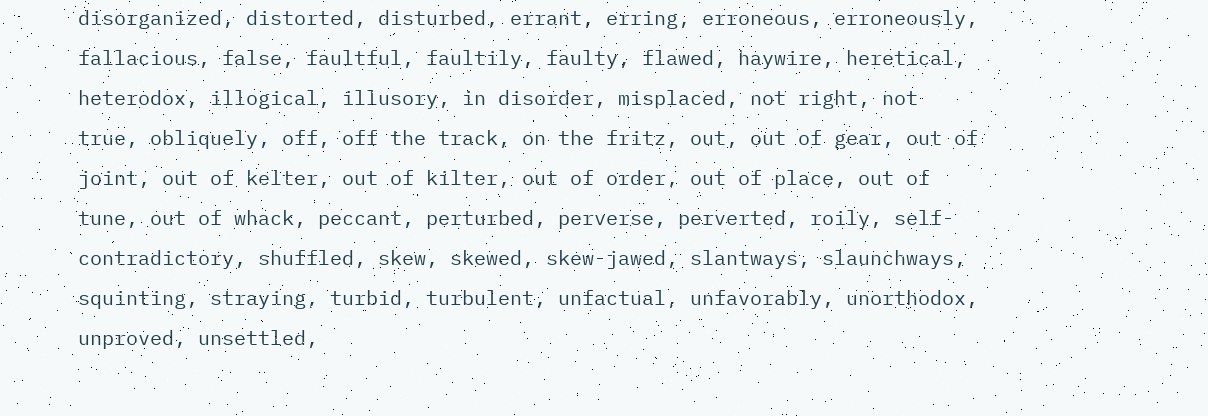disorganized, distorted, disturbed, errant, erring, erroneous, erroneously, fallacious, false, faultful, faultily, faulty, flawed, haywire, heretical, heterodox, illogical, illusory, in disorder, misplaced, not right, not true, obliquely, off, off the track, on the fritz, out, out of gear, out of joint, out of kelter, out of kilter, out of order, out of place, out of tune, out of whack, peccant, perturbed, perverse, perverted, roily, self-contradictory, shuffled, skew, skewed, skew-jawed, slantways, slaunchways, squinting, straying, turbid, turbulent, unfactual, unfavorably, unorthodox, unproved, unsettled,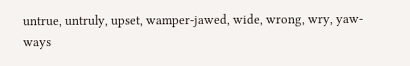untrue, untruly, upset, wamper-jawed, wide, wrong, wry, yaw-ways